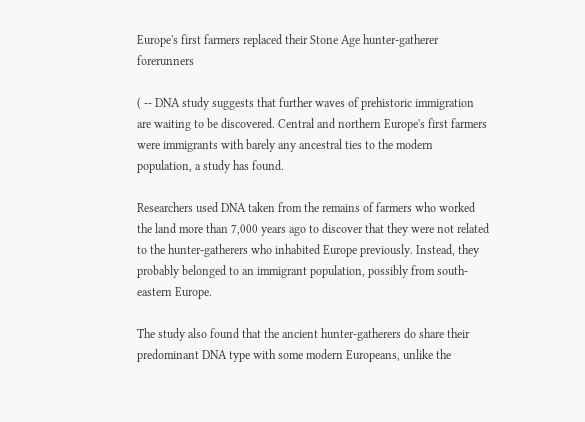Europe's first farmers replaced their Stone Age hunter-gatherer forerunners

( -- DNA study suggests that further waves of prehistoric immigration are waiting to be discovered. Central and northern Europe's first farmers were immigrants with barely any ancestral ties to the modern population, a study has found.

Researchers used DNA taken from the remains of farmers who worked the land more than 7,000 years ago to discover that they were not related to the hunter-gatherers who inhabited Europe previously. Instead, they probably belonged to an immigrant population, possibly from south-eastern Europe.

The study also found that the ancient hunter-gatherers do share their predominant DNA type with some modern Europeans, unlike the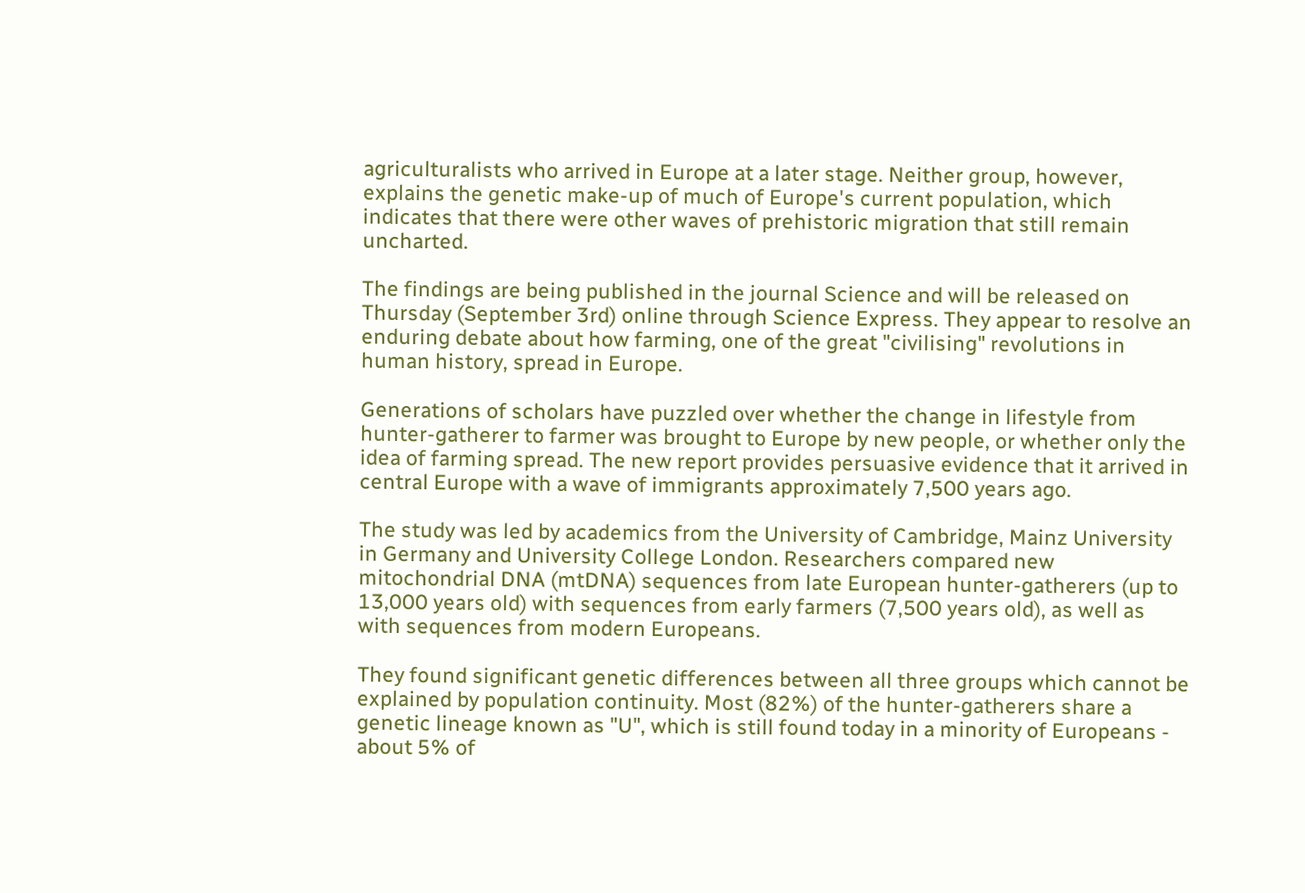agriculturalists who arrived in Europe at a later stage. Neither group, however, explains the genetic make-up of much of Europe's current population, which indicates that there were other waves of prehistoric migration that still remain uncharted.

The findings are being published in the journal Science and will be released on Thursday (September 3rd) online through Science Express. They appear to resolve an enduring debate about how farming, one of the great "civilising" revolutions in human history, spread in Europe.

Generations of scholars have puzzled over whether the change in lifestyle from hunter-gatherer to farmer was brought to Europe by new people, or whether only the idea of farming spread. The new report provides persuasive evidence that it arrived in central Europe with a wave of immigrants approximately 7,500 years ago.

The study was led by academics from the University of Cambridge, Mainz University in Germany and University College London. Researchers compared new mitochondrial DNA (mtDNA) sequences from late European hunter-gatherers (up to 13,000 years old) with sequences from early farmers (7,500 years old), as well as with sequences from modern Europeans.

They found significant genetic differences between all three groups which cannot be explained by population continuity. Most (82%) of the hunter-gatherers share a genetic lineage known as "U", which is still found today in a minority of Europeans - about 5% of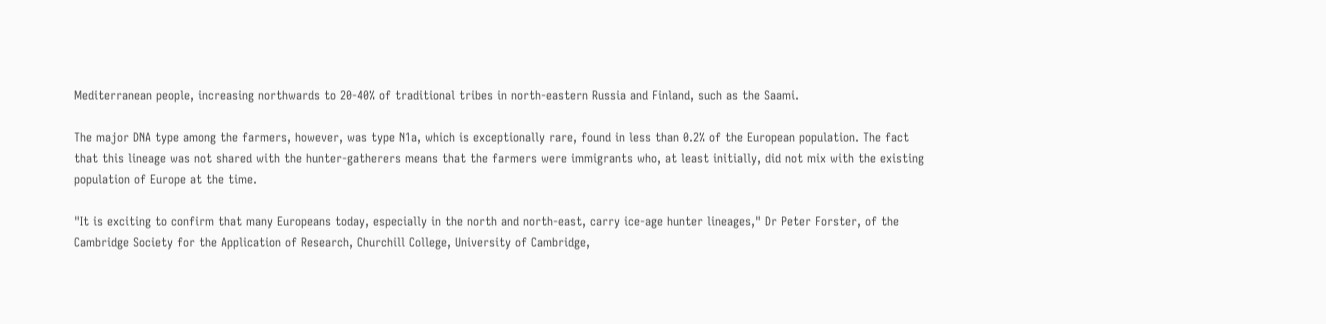Mediterranean people, increasing northwards to 20-40% of traditional tribes in north-eastern Russia and Finland, such as the Saami.

The major DNA type among the farmers, however, was type N1a, which is exceptionally rare, found in less than 0.2% of the European population. The fact that this lineage was not shared with the hunter-gatherers means that the farmers were immigrants who, at least initially, did not mix with the existing population of Europe at the time.

"It is exciting to confirm that many Europeans today, especially in the north and north-east, carry ice-age hunter lineages," Dr Peter Forster, of the Cambridge Society for the Application of Research, Churchill College, University of Cambridge,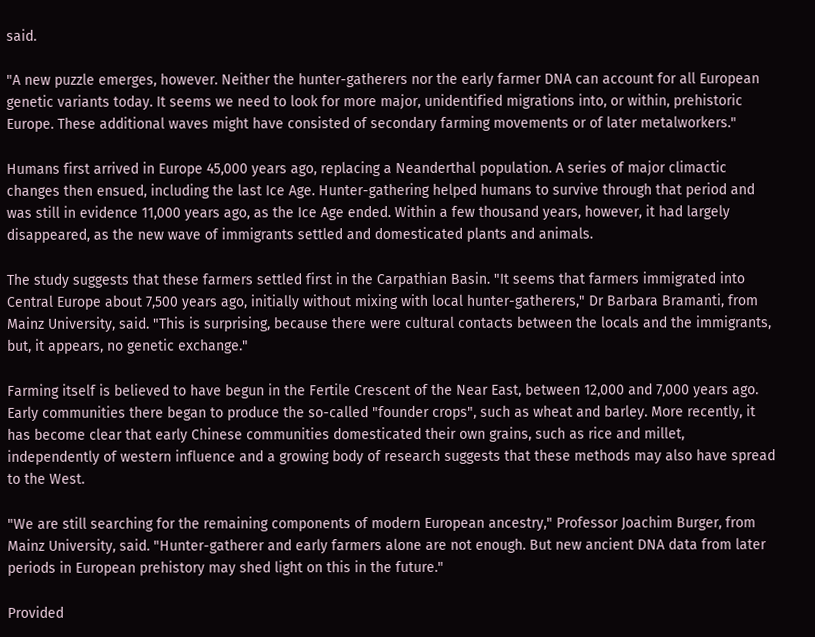said.

"A new puzzle emerges, however. Neither the hunter-gatherers nor the early farmer DNA can account for all European genetic variants today. It seems we need to look for more major, unidentified migrations into, or within, prehistoric Europe. These additional waves might have consisted of secondary farming movements or of later metalworkers."

Humans first arrived in Europe 45,000 years ago, replacing a Neanderthal population. A series of major climactic changes then ensued, including the last Ice Age. Hunter-gathering helped humans to survive through that period and was still in evidence 11,000 years ago, as the Ice Age ended. Within a few thousand years, however, it had largely disappeared, as the new wave of immigrants settled and domesticated plants and animals.

The study suggests that these farmers settled first in the Carpathian Basin. "It seems that farmers immigrated into Central Europe about 7,500 years ago, initially without mixing with local hunter-gatherers," Dr Barbara Bramanti, from Mainz University, said. "This is surprising, because there were cultural contacts between the locals and the immigrants, but, it appears, no genetic exchange."

Farming itself is believed to have begun in the Fertile Crescent of the Near East, between 12,000 and 7,000 years ago. Early communities there began to produce the so-called "founder crops", such as wheat and barley. More recently, it has become clear that early Chinese communities domesticated their own grains, such as rice and millet, independently of western influence and a growing body of research suggests that these methods may also have spread to the West.

"We are still searching for the remaining components of modern European ancestry," Professor Joachim Burger, from Mainz University, said. "Hunter-gatherer and early farmers alone are not enough. But new ancient DNA data from later periods in European prehistory may shed light on this in the future."

Provided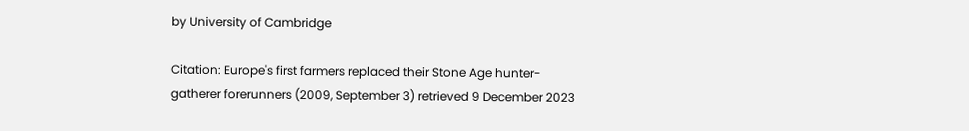by University of Cambridge

Citation: Europe's first farmers replaced their Stone Age hunter-gatherer forerunners (2009, September 3) retrieved 9 December 2023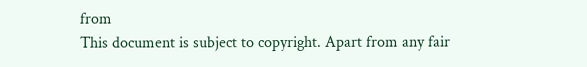from
This document is subject to copyright. Apart from any fair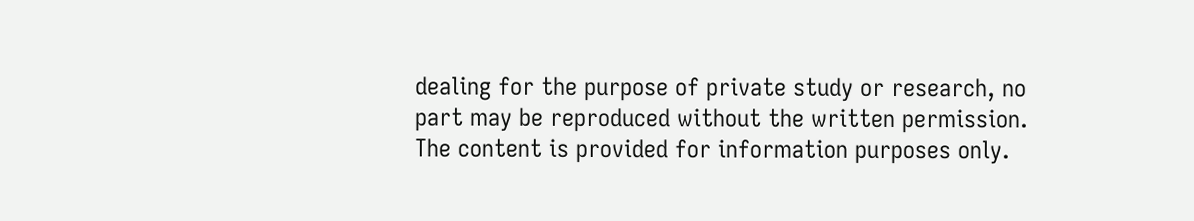dealing for the purpose of private study or research, no part may be reproduced without the written permission. The content is provided for information purposes only.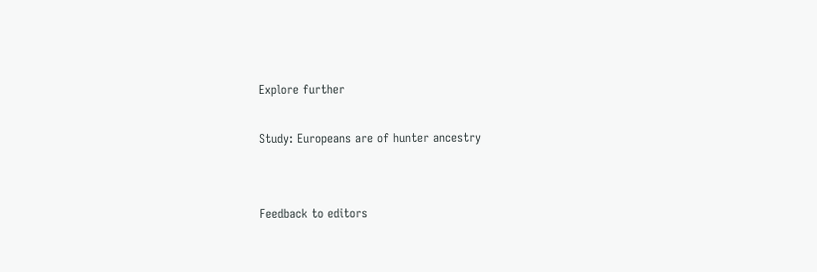Explore further

Study: Europeans are of hunter ancestry


Feedback to editors